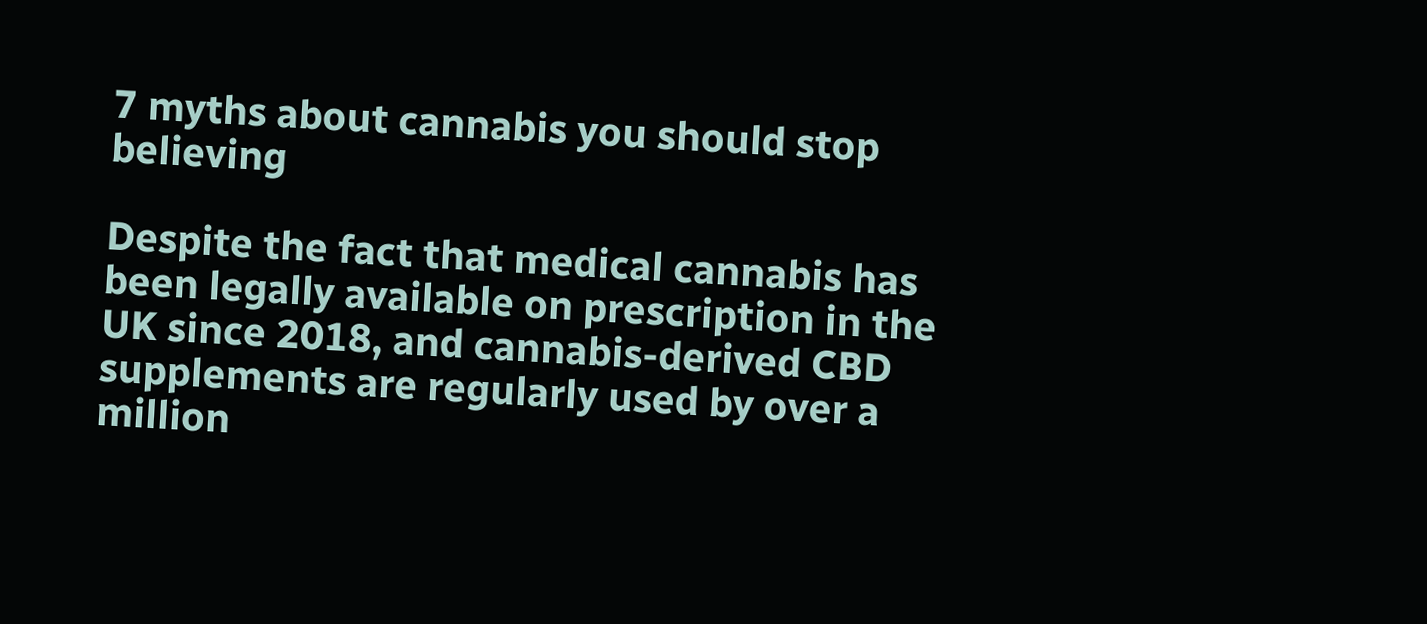7 myths about cannabis you should stop believing

Despite the fact that medical cannabis has been legally available on prescription in the UK since 2018, and cannabis-derived CBD supplements are regularly used by over a million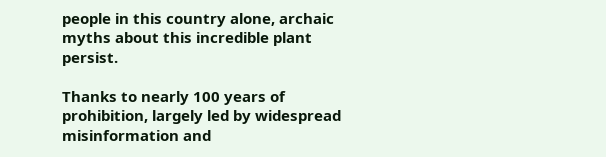people in this country alone, archaic myths about this incredible plant persist.

Thanks to nearly 100 years of prohibition, largely led by widespread misinformation and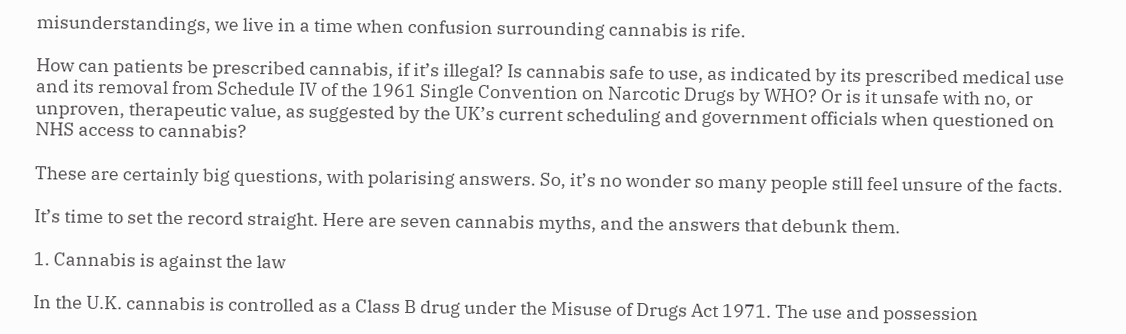misunderstandings, we live in a time when confusion surrounding cannabis is rife.

How can patients be prescribed cannabis, if it’s illegal? Is cannabis safe to use, as indicated by its prescribed medical use and its removal from Schedule IV of the 1961 Single Convention on Narcotic Drugs by WHO? Or is it unsafe with no, or unproven, therapeutic value, as suggested by the UK’s current scheduling and government officials when questioned on NHS access to cannabis?

These are certainly big questions, with polarising answers. So, it’s no wonder so many people still feel unsure of the facts.

It’s time to set the record straight. Here are seven cannabis myths, and the answers that debunk them.

1. Cannabis is against the law

In the U.K. cannabis is controlled as a Class B drug under the Misuse of Drugs Act 1971. The use and possession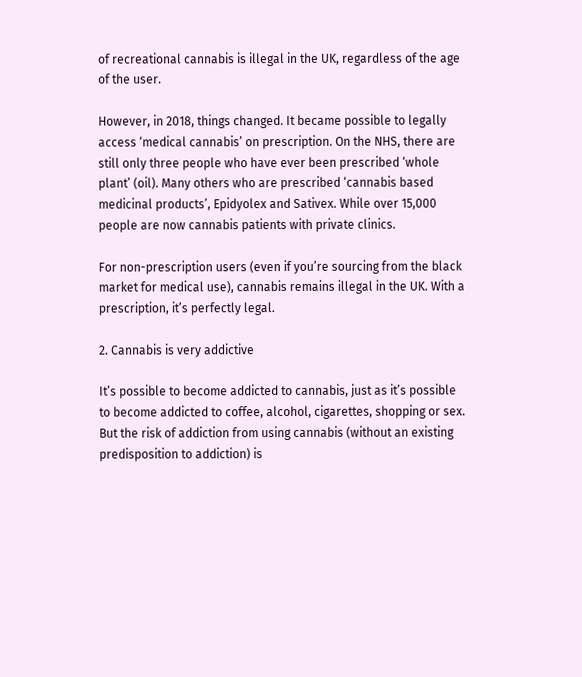of recreational cannabis is illegal in the UK, regardless of the age of the user.

However, in 2018, things changed. It became possible to legally access ‘medical cannabis’ on prescription. On the NHS, there are still only three people who have ever been prescribed ‘whole plant’ (oil). Many others who are prescribed ‘cannabis based medicinal products’, Epidyolex and Sativex. While over 15,000 people are now cannabis patients with private clinics.

For non-prescription users (even if you’re sourcing from the black market for medical use), cannabis remains illegal in the UK. With a prescription, it’s perfectly legal.

2. Cannabis is very addictive

It’s possible to become addicted to cannabis, just as it’s possible to become addicted to coffee, alcohol, cigarettes, shopping or sex. But the risk of addiction from using cannabis (without an existing predisposition to addiction) is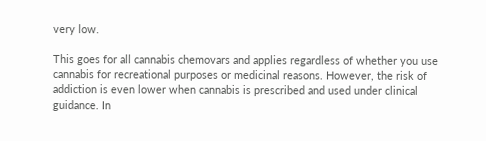very low.

This goes for all cannabis chemovars and applies regardless of whether you use cannabis for recreational purposes or medicinal reasons. However, the risk of addiction is even lower when cannabis is prescribed and used under clinical guidance. In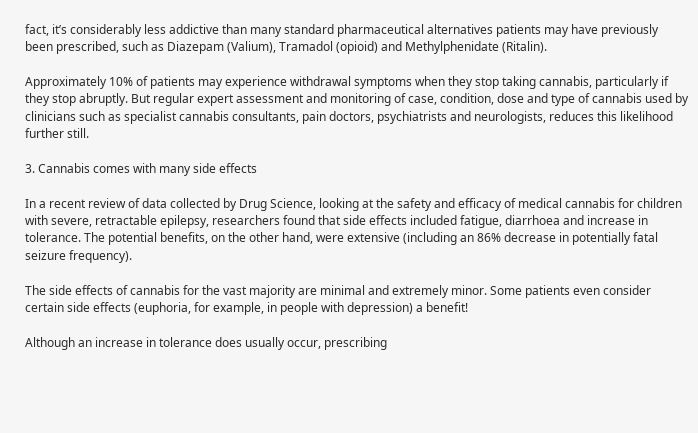fact, it’s considerably less addictive than many standard pharmaceutical alternatives patients may have previously been prescribed, such as Diazepam (Valium), Tramadol (opioid) and Methylphenidate (Ritalin).

Approximately 10% of patients may experience withdrawal symptoms when they stop taking cannabis, particularly if they stop abruptly. But regular expert assessment and monitoring of case, condition, dose and type of cannabis used by clinicians such as specialist cannabis consultants, pain doctors, psychiatrists and neurologists, reduces this likelihood further still.

3. Cannabis comes with many side effects

In a recent review of data collected by Drug Science, looking at the safety and efficacy of medical cannabis for children with severe, retractable epilepsy, researchers found that side effects included fatigue, diarrhoea and increase in tolerance. The potential benefits, on the other hand, were extensive (including an 86% decrease in potentially fatal seizure frequency).

The side effects of cannabis for the vast majority are minimal and extremely minor. Some patients even consider certain side effects (euphoria, for example, in people with depression) a benefit!

Although an increase in tolerance does usually occur, prescribing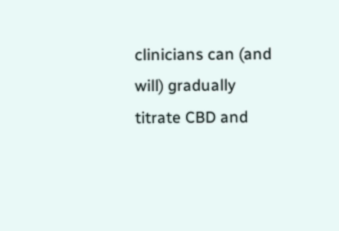clinicians can (and will) gradually titrate CBD and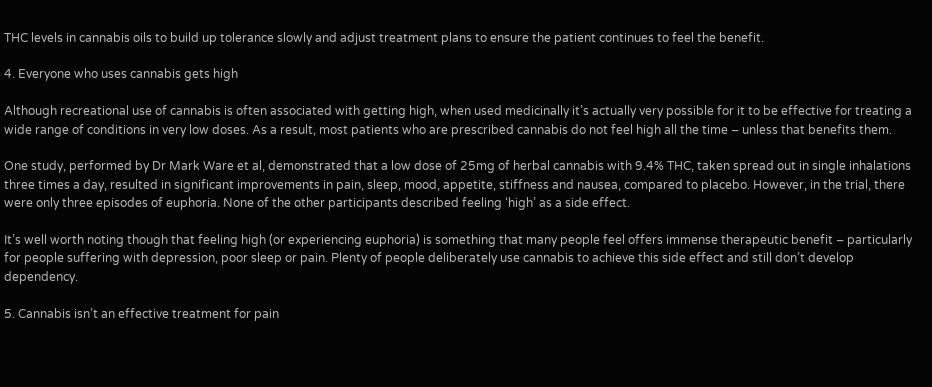THC levels in cannabis oils to build up tolerance slowly and adjust treatment plans to ensure the patient continues to feel the benefit.

4. Everyone who uses cannabis gets high

Although recreational use of cannabis is often associated with getting high, when used medicinally it’s actually very possible for it to be effective for treating a wide range of conditions in very low doses. As a result, most patients who are prescribed cannabis do not feel high all the time – unless that benefits them.

One study, performed by Dr Mark Ware et al, demonstrated that a low dose of 25mg of herbal cannabis with 9.4% THC, taken spread out in single inhalations three times a day, resulted in significant improvements in pain, sleep, mood, appetite, stiffness and nausea, compared to placebo. However, in the trial, there were only three episodes of euphoria. None of the other participants described feeling ‘high’ as a side effect.

It’s well worth noting though that feeling high (or experiencing euphoria) is something that many people feel offers immense therapeutic benefit – particularly for people suffering with depression, poor sleep or pain. Plenty of people deliberately use cannabis to achieve this side effect and still don’t develop dependency.

5. Cannabis isn’t an effective treatment for pain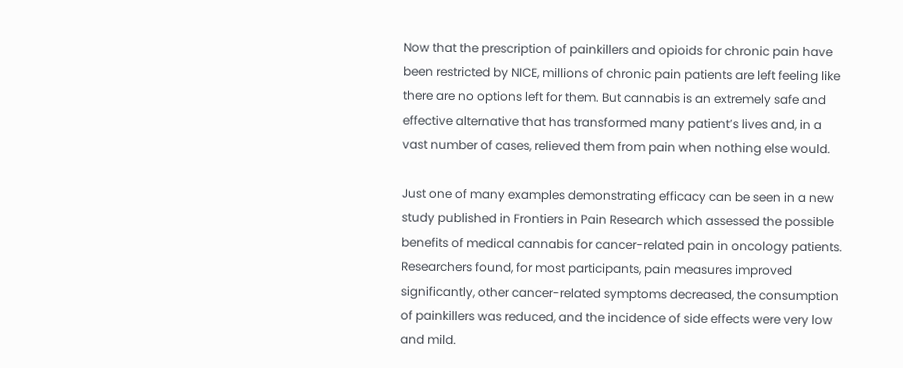Now that the prescription of painkillers and opioids for chronic pain have been restricted by NICE, millions of chronic pain patients are left feeling like there are no options left for them. But cannabis is an extremely safe and effective alternative that has transformed many patient’s lives and, in a vast number of cases, relieved them from pain when nothing else would.

Just one of many examples demonstrating efficacy can be seen in a new study published in Frontiers in Pain Research which assessed the possible benefits of medical cannabis for cancer-related pain in oncology patients. Researchers found, for most participants, pain measures improved significantly, other cancer-related symptoms decreased, the consumption of painkillers was reduced, and the incidence of side effects were very low and mild.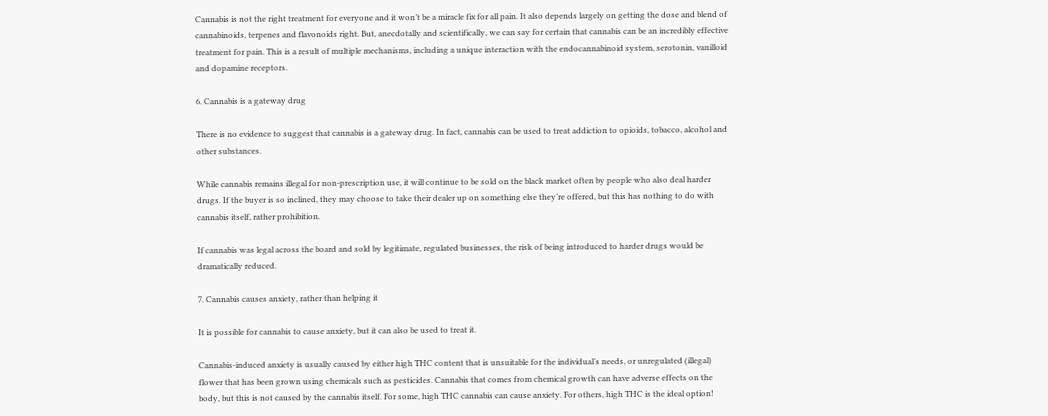Cannabis is not the right treatment for everyone and it won’t be a miracle fix for all pain. It also depends largely on getting the dose and blend of cannabinoids, terpenes and flavonoids right. But, anecdotally and scientifically, we can say for certain that cannabis can be an incredibly effective treatment for pain. This is a result of multiple mechanisms, including a unique interaction with the endocannabinoid system, serotonin, vanilloid and dopamine receptors.

6. Cannabis is a gateway drug

There is no evidence to suggest that cannabis is a gateway drug. In fact, cannabis can be used to treat addiction to opioids, tobacco, alcohol and other substances.

While cannabis remains illegal for non-prescription use, it will continue to be sold on the black market often by people who also deal harder drugs. If the buyer is so inclined, they may choose to take their dealer up on something else they’re offered, but this has nothing to do with cannabis itself, rather prohibition.

If cannabis was legal across the board and sold by legitimate, regulated businesses, the risk of being introduced to harder drugs would be dramatically reduced.

7. Cannabis causes anxiety, rather than helping it

It is possible for cannabis to cause anxiety, but it can also be used to treat it.

Cannabis-induced anxiety is usually caused by either high THC content that is unsuitable for the individual’s needs, or unregulated (illegal) flower that has been grown using chemicals such as pesticides. Cannabis that comes from chemical growth can have adverse effects on the body, but this is not caused by the cannabis itself. For some, high THC cannabis can cause anxiety. For others, high THC is the ideal option!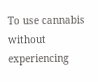To use cannabis without experiencing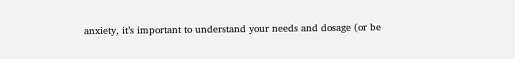anxiety, it’s important to understand your needs and dosage (or be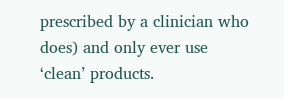prescribed by a clinician who does) and only ever use ‘clean’ products.